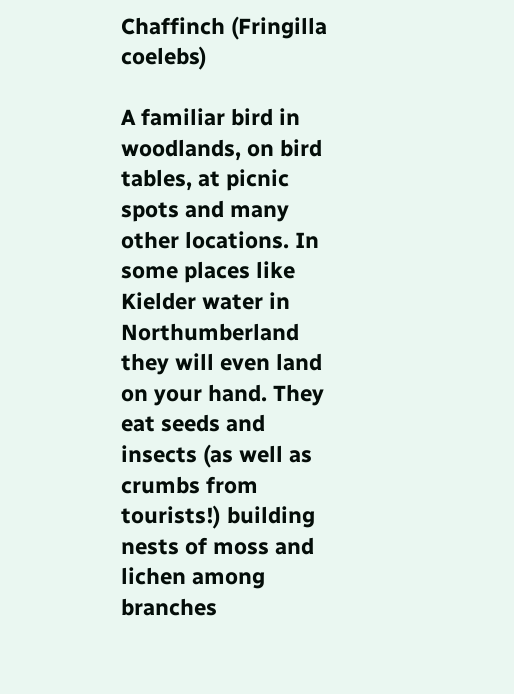Chaffinch (Fringilla coelebs)

A familiar bird in woodlands, on bird tables, at picnic spots and many other locations. In some places like Kielder water in Northumberland they will even land on your hand. They eat seeds and insects (as well as crumbs from tourists!) building nests of moss and lichen among branches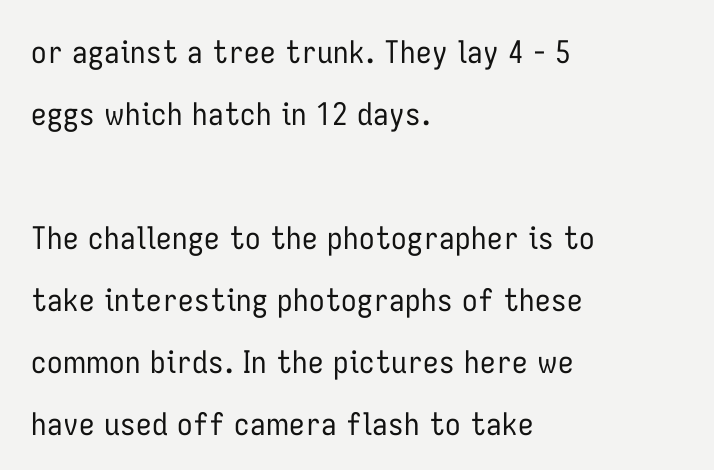or against a tree trunk. They lay 4 - 5 eggs which hatch in 12 days.

The challenge to the photographer is to take interesting photographs of these common birds. In the pictures here we have used off camera flash to take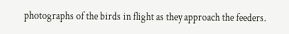photographs of the birds in flight as they approach the feeders.